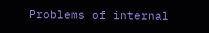Problems of internal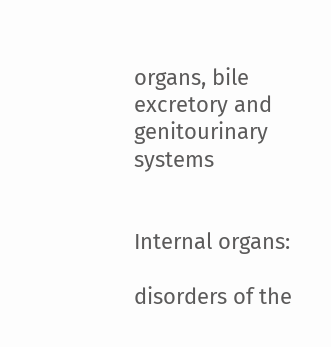organs, bile excretory and genitourinary systems


Internal organs:

disorders of the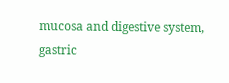mucosa and digestive system, gastric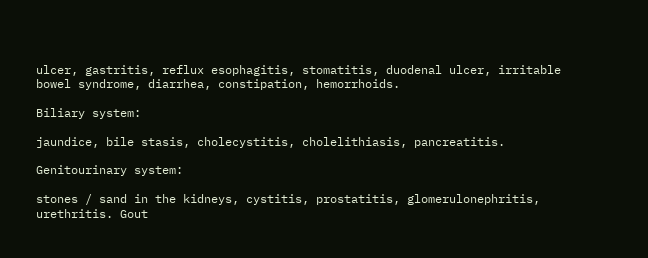ulcer, gastritis, reflux esophagitis, stomatitis, duodenal ulcer, irritable bowel syndrome, diarrhea, constipation, hemorrhoids.

Biliary system:

jaundice, bile stasis, cholecystitis, cholelithiasis, pancreatitis.

Genitourinary system:

stones / sand in the kidneys, cystitis, prostatitis, glomerulonephritis, urethritis. Gout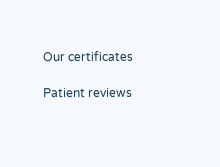Our certificates

Patient reviews